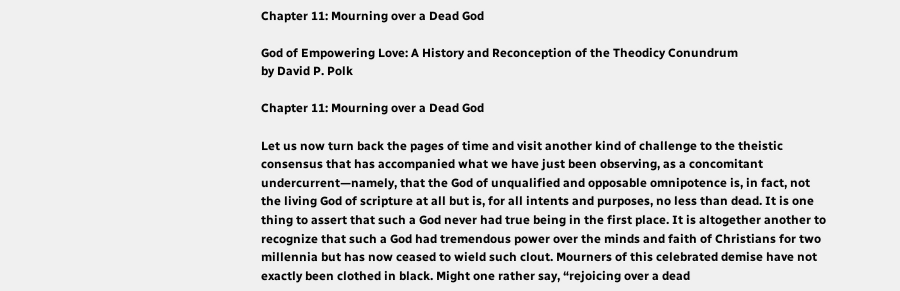Chapter 11: Mourning over a Dead God

God of Empowering Love: A History and Reconception of the Theodicy Conundrum
by David P. Polk

Chapter 11: Mourning over a Dead God

Let us now turn back the pages of time and visit another kind of challenge to the theistic consensus that has accompanied what we have just been observing, as a concomitant undercurrent—namely, that the God of unqualified and opposable omnipotence is, in fact, not the living God of scripture at all but is, for all intents and purposes, no less than dead. It is one thing to assert that such a God never had true being in the first place. It is altogether another to recognize that such a God had tremendous power over the minds and faith of Christians for two millennia but has now ceased to wield such clout. Mourners of this celebrated demise have not exactly been clothed in black. Might one rather say, “rejoicing over a dead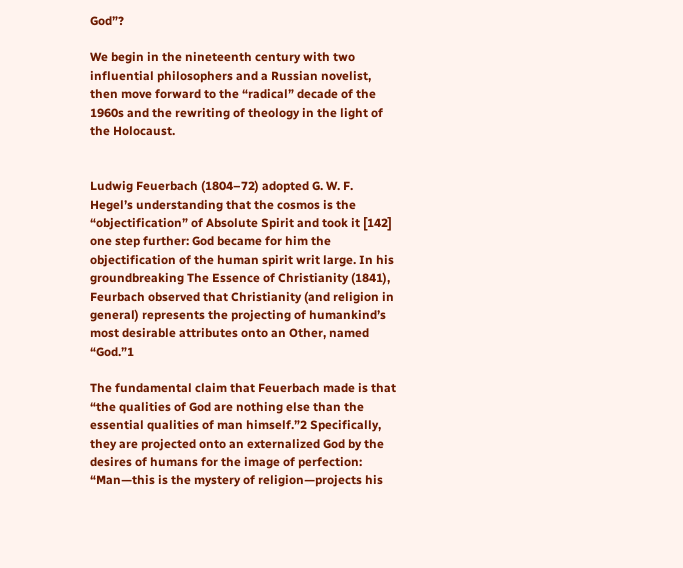God”?

We begin in the nineteenth century with two influential philosophers and a Russian novelist, then move forward to the “radical” decade of the 1960s and the rewriting of theology in the light of the Holocaust.


Ludwig Feuerbach (1804–72) adopted G. W. F. Hegel’s understanding that the cosmos is the “objectification” of Absolute Spirit and took it [142] one step further: God became for him the objectification of the human spirit writ large. In his groundbreaking The Essence of Christianity (1841), Feurbach observed that Christianity (and religion in general) represents the projecting of humankind’s most desirable attributes onto an Other, named “God.”1

The fundamental claim that Feuerbach made is that “the qualities of God are nothing else than the essential qualities of man himself.”2 Specifically, they are projected onto an externalized God by the desires of humans for the image of perfection: “Man—this is the mystery of religion—projects his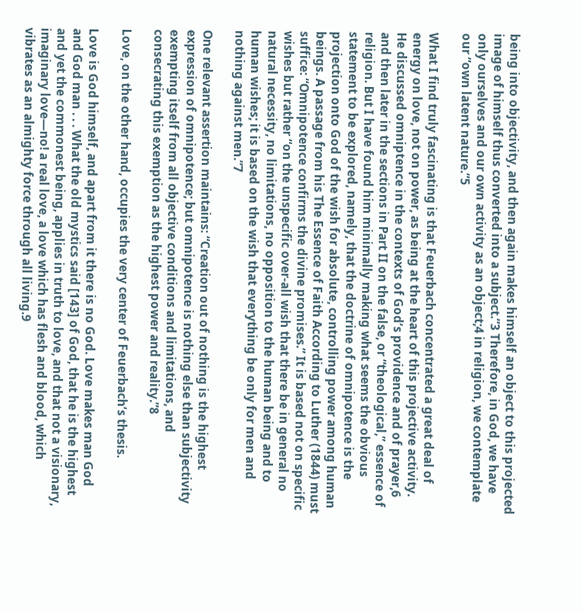being into objectivity, and then again makes himself an object to this projected image of himself thus converted into a subject.”3 Therefore, in God, we have only ourselves and our own activity as an object;4 in religion, we contemplate our “own latent nature.”5

What I find truly fascinating is that Feuerbach concentrated a great deal of energy on love, not on power, as being at the heart of this projective activity. He discussed omniptence in the contexts of God’s providence and of prayer,6 and then later in the sections in Part II on the false, or “theological,” essence of religion. But I have found him minimally making what seems the obvious statement to be explored, namely, that the doctrine of omnipotence is the projection onto God of the wish for absolute, controlling power among human beings. A passage from his The Essence of Faith According to Luther (1844) must suffice: “Omnipotence confirms the divine promises.” It is based not on specific wishes but rather “on the unspecific over-all wish that there be in general no natural necessity, no limitations, no opposition to the human being and to human wishes; it is based on the wish that everything be only for men and nothing against men.”7

One relevant assertion maintains: “Creation out of nothing is the highest expression of omnipotence; but omnipotence is nothing else than subjectivity exempting itself from all objective conditions and limitations, and consecrating this exemption as the highest power and reality.”8

Love, on the other hand, occupies the very center of Feuerbach’s thesis.

Love is God himself, and apart from it there is no God. Love makes man God and God man . . . What the old mystics said [143] of God, that he is the highest and yet the commonest being, applies in truth to love, and that not a visionary, imaginary love—no! a real love, a love which has flesh and blood, which vibrates as an almighty force through all living.9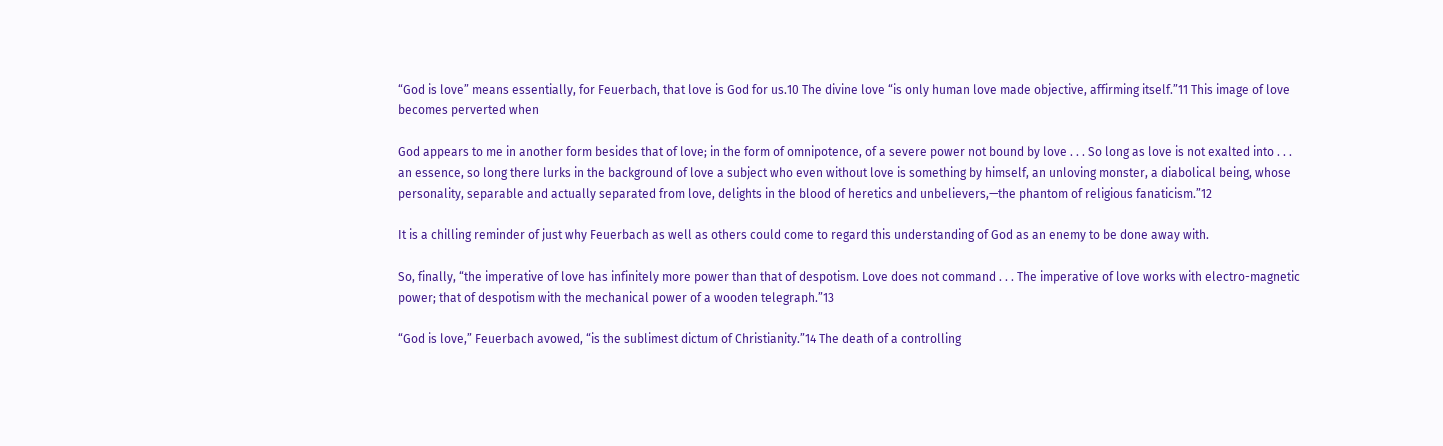“God is love” means essentially, for Feuerbach, that love is God for us.10 The divine love “is only human love made objective, affirming itself.”11 This image of love becomes perverted when

God appears to me in another form besides that of love; in the form of omnipotence, of a severe power not bound by love . . . So long as love is not exalted into . . . an essence, so long there lurks in the background of love a subject who even without love is something by himself, an unloving monster, a diabolical being, whose personality, separable and actually separated from love, delights in the blood of heretics and unbelievers,—the phantom of religious fanaticism.”12

It is a chilling reminder of just why Feuerbach as well as others could come to regard this understanding of God as an enemy to be done away with.

So, finally, “the imperative of love has infinitely more power than that of despotism. Love does not command . . . The imperative of love works with electro-magnetic power; that of despotism with the mechanical power of a wooden telegraph.”13

“God is love,” Feuerbach avowed, “is the sublimest dictum of Christianity.”14 The death of a controlling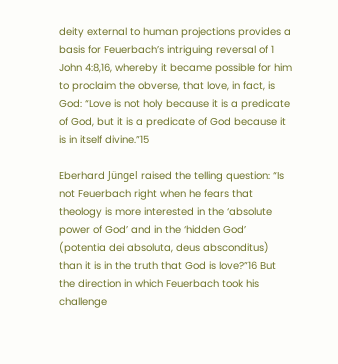deity external to human projections provides a basis for Feuerbach’s intriguing reversal of 1 John 4:8,16, whereby it became possible for him to proclaim the obverse, that love, in fact, is God: “Love is not holy because it is a predicate of God, but it is a predicate of God because it is in itself divine.”15

Eberhard Jüngel raised the telling question: “Is not Feuerbach right when he fears that theology is more interested in the ‘absolute power of God’ and in the ‘hidden God’ (potentia dei absoluta, deus absconditus) than it is in the truth that God is love?”16 But the direction in which Feuerbach took his challenge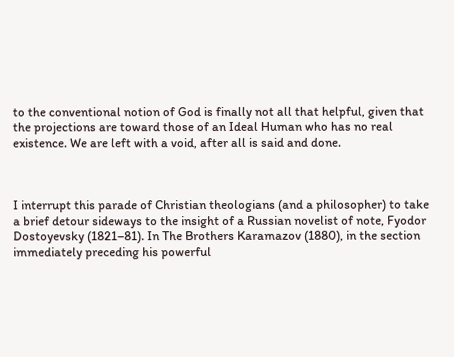to the conventional notion of God is finally not all that helpful, given that the projections are toward those of an Ideal Human who has no real existence. We are left with a void, after all is said and done.



I interrupt this parade of Christian theologians (and a philosopher) to take a brief detour sideways to the insight of a Russian novelist of note, Fyodor Dostoyevsky (1821–81). In The Brothers Karamazov (1880), in the section immediately preceding his powerful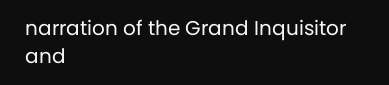narration of the Grand Inquisitor and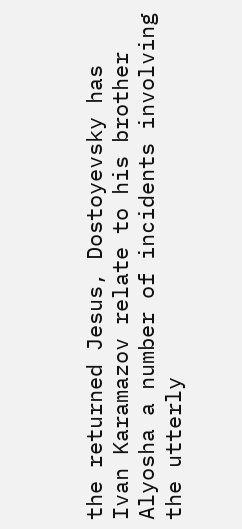the returned Jesus, Dostoyevsky has Ivan Karamazov relate to his brother Alyosha a number of incidents involving the utterly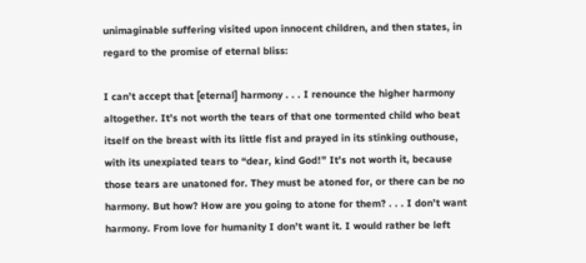unimaginable suffering visited upon innocent children, and then states, in regard to the promise of eternal bliss:

I can’t accept that [eternal] harmony . . . I renounce the higher harmony altogether. It’s not worth the tears of that one tormented child who beat itself on the breast with its little fist and prayed in its stinking outhouse, with its unexpiated tears to “dear, kind God!” It’s not worth it, because those tears are unatoned for. They must be atoned for, or there can be no harmony. But how? How are you going to atone for them? . . . I don’t want harmony. From love for humanity I don’t want it. I would rather be left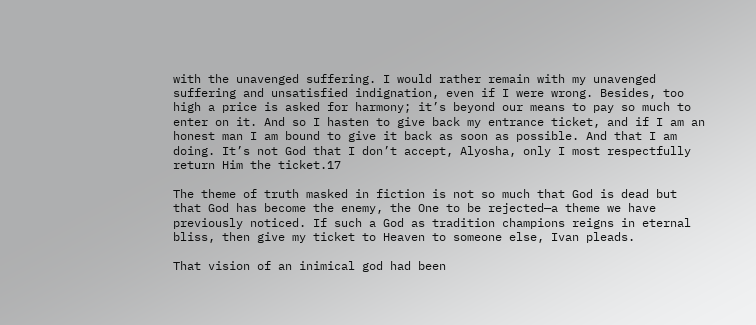with the unavenged suffering. I would rather remain with my unavenged suffering and unsatisfied indignation, even if I were wrong. Besides, too high a price is asked for harmony; it’s beyond our means to pay so much to enter on it. And so I hasten to give back my entrance ticket, and if I am an honest man I am bound to give it back as soon as possible. And that I am doing. It’s not God that I don’t accept, Alyosha, only I most respectfully return Him the ticket.17

The theme of truth masked in fiction is not so much that God is dead but that God has become the enemy, the One to be rejected—a theme we have previously noticed. If such a God as tradition champions reigns in eternal bliss, then give my ticket to Heaven to someone else, Ivan pleads.

That vision of an inimical god had been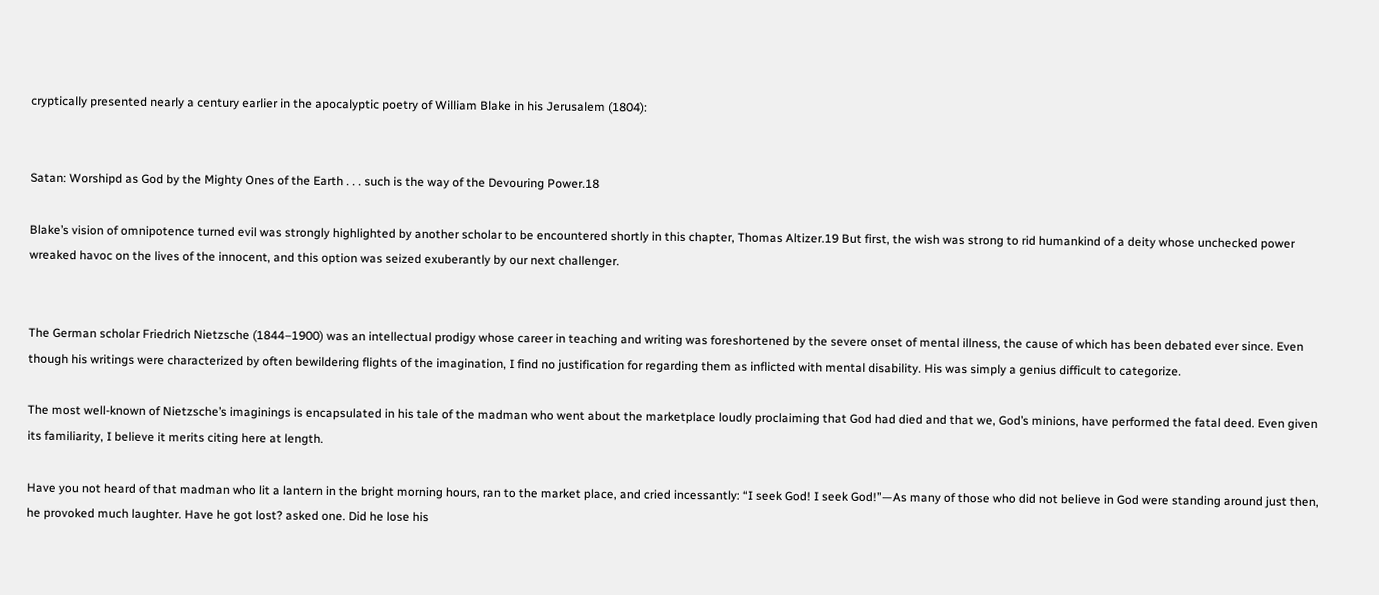cryptically presented nearly a century earlier in the apocalyptic poetry of William Blake in his Jerusalem (1804):


Satan: Worshipd as God by the Mighty Ones of the Earth . . . such is the way of the Devouring Power.18

Blake’s vision of omnipotence turned evil was strongly highlighted by another scholar to be encountered shortly in this chapter, Thomas Altizer.19 But first, the wish was strong to rid humankind of a deity whose unchecked power wreaked havoc on the lives of the innocent, and this option was seized exuberantly by our next challenger.


The German scholar Friedrich Nietzsche (1844–1900) was an intellectual prodigy whose career in teaching and writing was foreshortened by the severe onset of mental illness, the cause of which has been debated ever since. Even though his writings were characterized by often bewildering flights of the imagination, I find no justification for regarding them as inflicted with mental disability. His was simply a genius difficult to categorize.

The most well-known of Nietzsche’s imaginings is encapsulated in his tale of the madman who went about the marketplace loudly proclaiming that God had died and that we, God’s minions, have performed the fatal deed. Even given its familiarity, I believe it merits citing here at length.

Have you not heard of that madman who lit a lantern in the bright morning hours, ran to the market place, and cried incessantly: “I seek God! I seek God!”—As many of those who did not believe in God were standing around just then, he provoked much laughter. Have he got lost? asked one. Did he lose his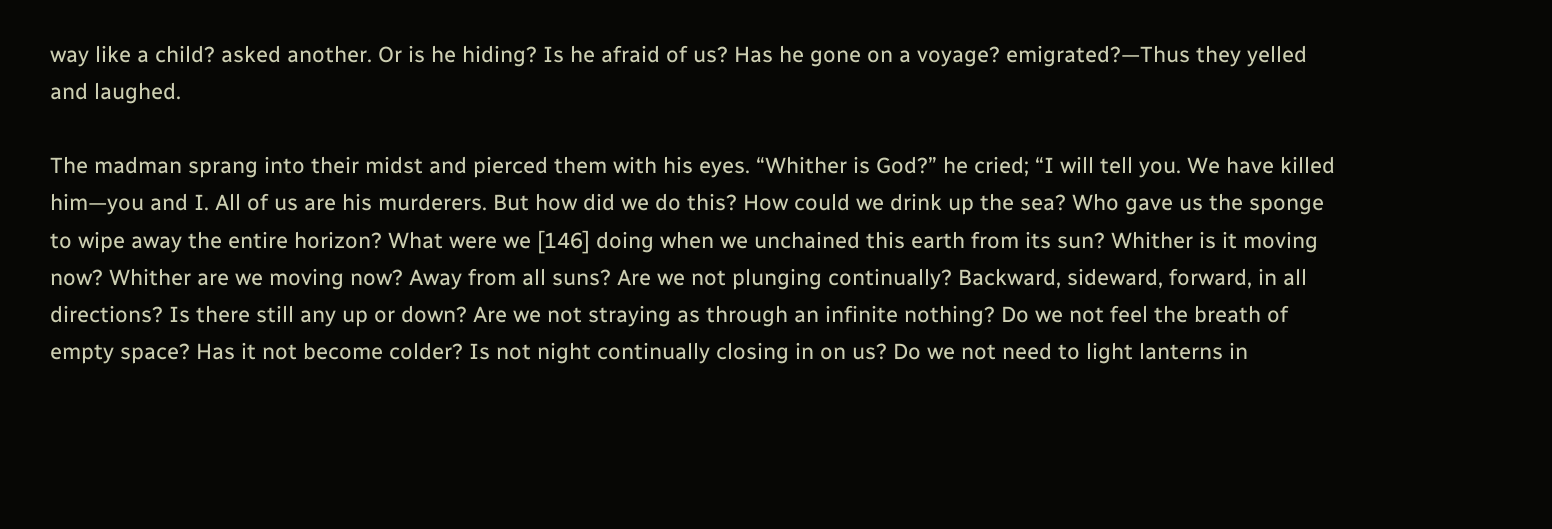way like a child? asked another. Or is he hiding? Is he afraid of us? Has he gone on a voyage? emigrated?—Thus they yelled and laughed.

The madman sprang into their midst and pierced them with his eyes. “Whither is God?” he cried; “I will tell you. We have killed him—you and I. All of us are his murderers. But how did we do this? How could we drink up the sea? Who gave us the sponge to wipe away the entire horizon? What were we [146] doing when we unchained this earth from its sun? Whither is it moving now? Whither are we moving now? Away from all suns? Are we not plunging continually? Backward, sideward, forward, in all directions? Is there still any up or down? Are we not straying as through an infinite nothing? Do we not feel the breath of empty space? Has it not become colder? Is not night continually closing in on us? Do we not need to light lanterns in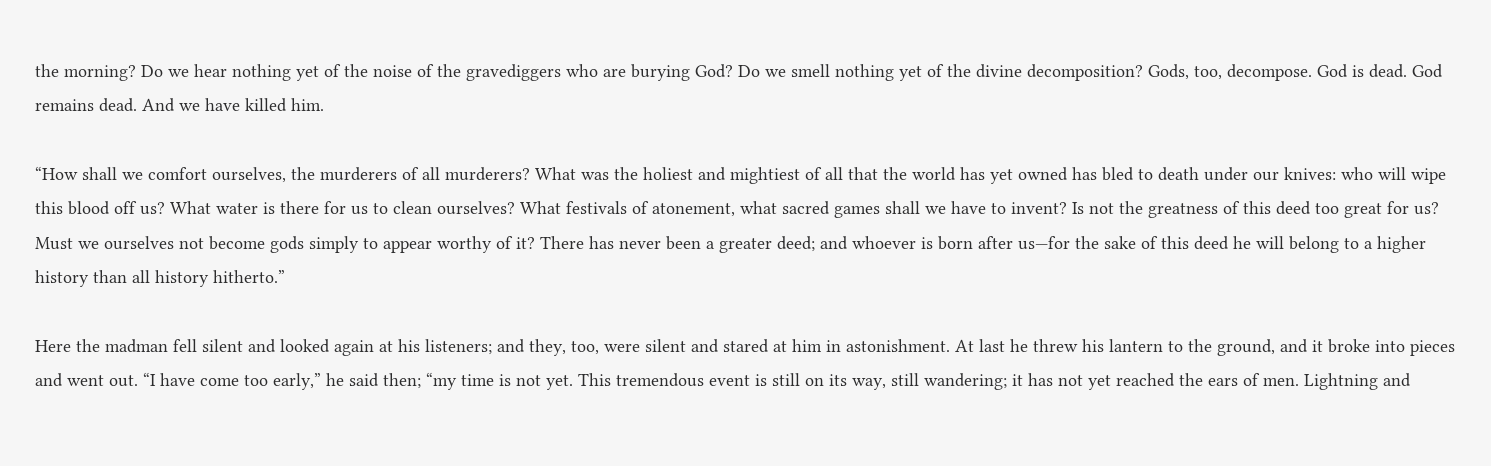the morning? Do we hear nothing yet of the noise of the gravediggers who are burying God? Do we smell nothing yet of the divine decomposition? Gods, too, decompose. God is dead. God remains dead. And we have killed him.

“How shall we comfort ourselves, the murderers of all murderers? What was the holiest and mightiest of all that the world has yet owned has bled to death under our knives: who will wipe this blood off us? What water is there for us to clean ourselves? What festivals of atonement, what sacred games shall we have to invent? Is not the greatness of this deed too great for us? Must we ourselves not become gods simply to appear worthy of it? There has never been a greater deed; and whoever is born after us—for the sake of this deed he will belong to a higher history than all history hitherto.”

Here the madman fell silent and looked again at his listeners; and they, too, were silent and stared at him in astonishment. At last he threw his lantern to the ground, and it broke into pieces and went out. “I have come too early,” he said then; “my time is not yet. This tremendous event is still on its way, still wandering; it has not yet reached the ears of men. Lightning and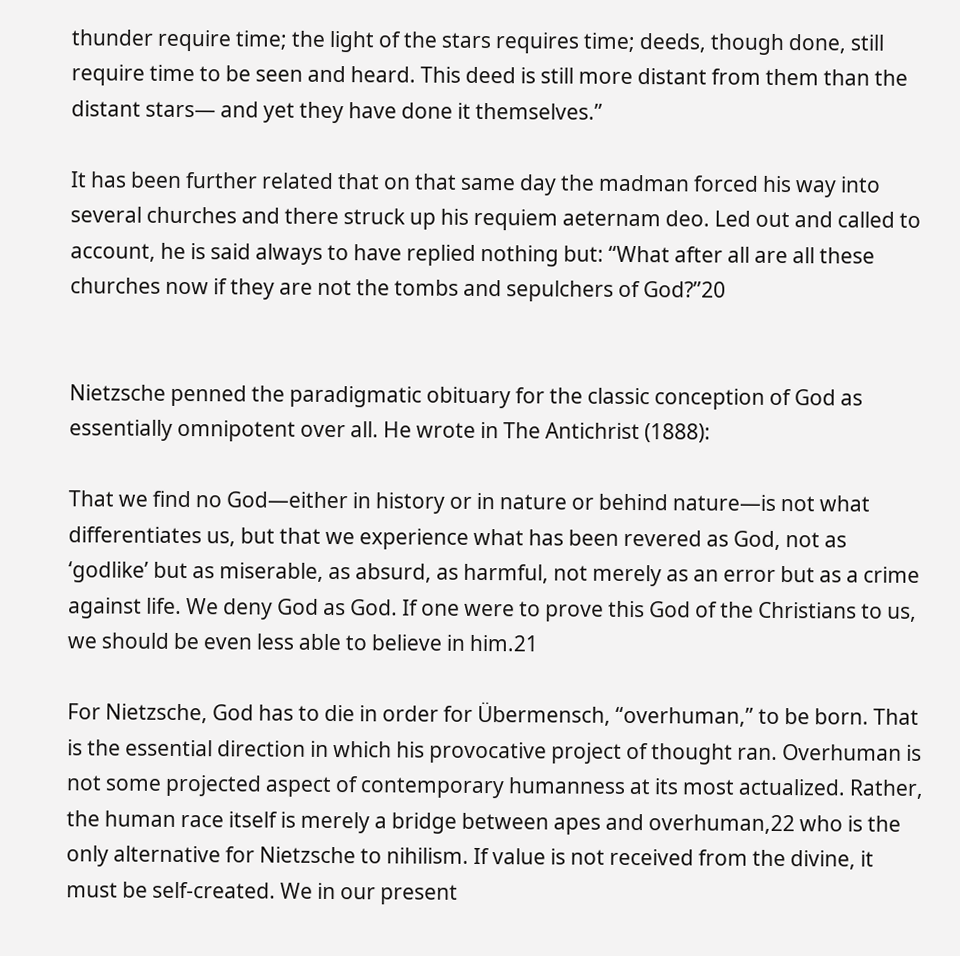thunder require time; the light of the stars requires time; deeds, though done, still require time to be seen and heard. This deed is still more distant from them than the distant stars— and yet they have done it themselves.”

It has been further related that on that same day the madman forced his way into several churches and there struck up his requiem aeternam deo. Led out and called to account, he is said always to have replied nothing but: “What after all are all these churches now if they are not the tombs and sepulchers of God?”20


Nietzsche penned the paradigmatic obituary for the classic conception of God as essentially omnipotent over all. He wrote in The Antichrist (1888):

That we find no God—either in history or in nature or behind nature—is not what differentiates us, but that we experience what has been revered as God, not as ‘godlike’ but as miserable, as absurd, as harmful, not merely as an error but as a crime against life. We deny God as God. If one were to prove this God of the Christians to us, we should be even less able to believe in him.21

For Nietzsche, God has to die in order for Übermensch, “overhuman,” to be born. That is the essential direction in which his provocative project of thought ran. Overhuman is not some projected aspect of contemporary humanness at its most actualized. Rather, the human race itself is merely a bridge between apes and overhuman,22 who is the only alternative for Nietzsche to nihilism. If value is not received from the divine, it must be self-created. We in our present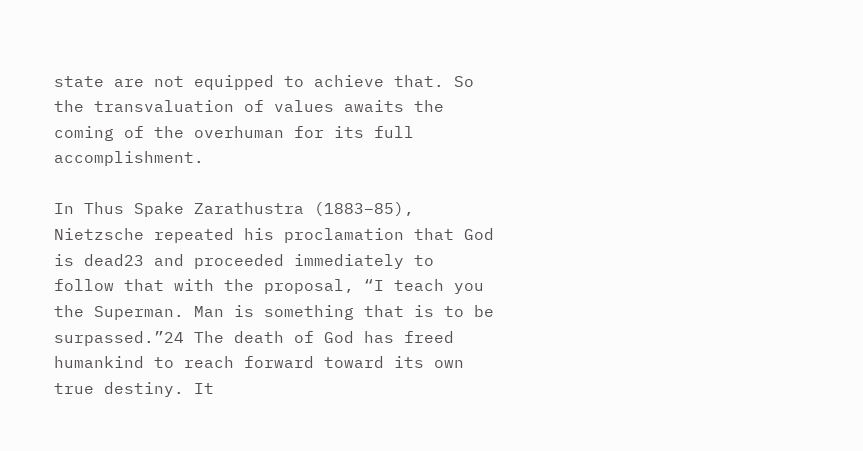state are not equipped to achieve that. So the transvaluation of values awaits the coming of the overhuman for its full accomplishment.

In Thus Spake Zarathustra (1883–85), Nietzsche repeated his proclamation that God is dead23 and proceeded immediately to follow that with the proposal, “I teach you the Superman. Man is something that is to be surpassed.”24 The death of God has freed humankind to reach forward toward its own true destiny. It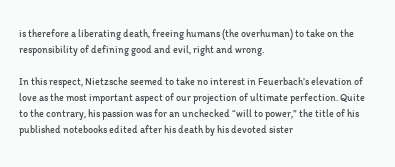is therefore a liberating death, freeing humans (the overhuman) to take on the responsibility of defining good and evil, right and wrong.

In this respect, Nietzsche seemed to take no interest in Feuerbach’s elevation of love as the most important aspect of our projection of ultimate perfection. Quite to the contrary, his passion was for an unchecked “will to power,” the title of his published notebooks edited after his death by his devoted sister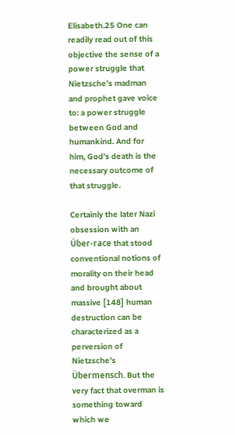Elisabeth.25 One can readily read out of this objective the sense of a power struggle that Nietzsche’s madman and prophet gave voice to: a power struggle between God and humankind. And for him, God’s death is the necessary outcome of that struggle.

Certainly the later Nazi obsession with an Über-race that stood conventional notions of morality on their head and brought about massive [148] human destruction can be characterized as a perversion of Nietzsche’s Übermensch. But the very fact that overman is something toward which we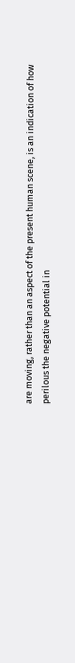are moving, rather than an aspect of the present human scene, is an indication of how perilous the negative potential in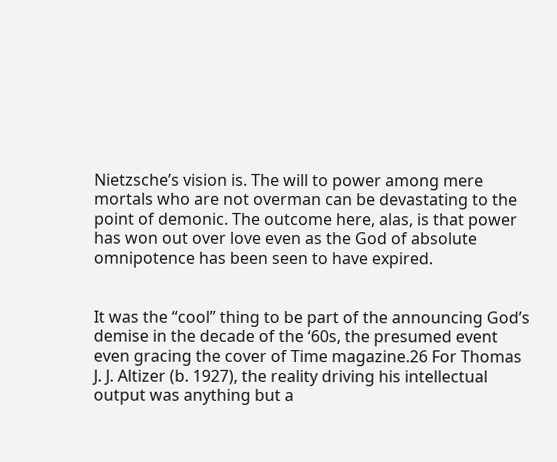Nietzsche’s vision is. The will to power among mere mortals who are not overman can be devastating to the point of demonic. The outcome here, alas, is that power has won out over love even as the God of absolute omnipotence has been seen to have expired.


It was the “cool” thing to be part of the announcing God’s demise in the decade of the ‘60s, the presumed event even gracing the cover of Time magazine.26 For Thomas J. J. Altizer (b. 1927), the reality driving his intellectual output was anything but a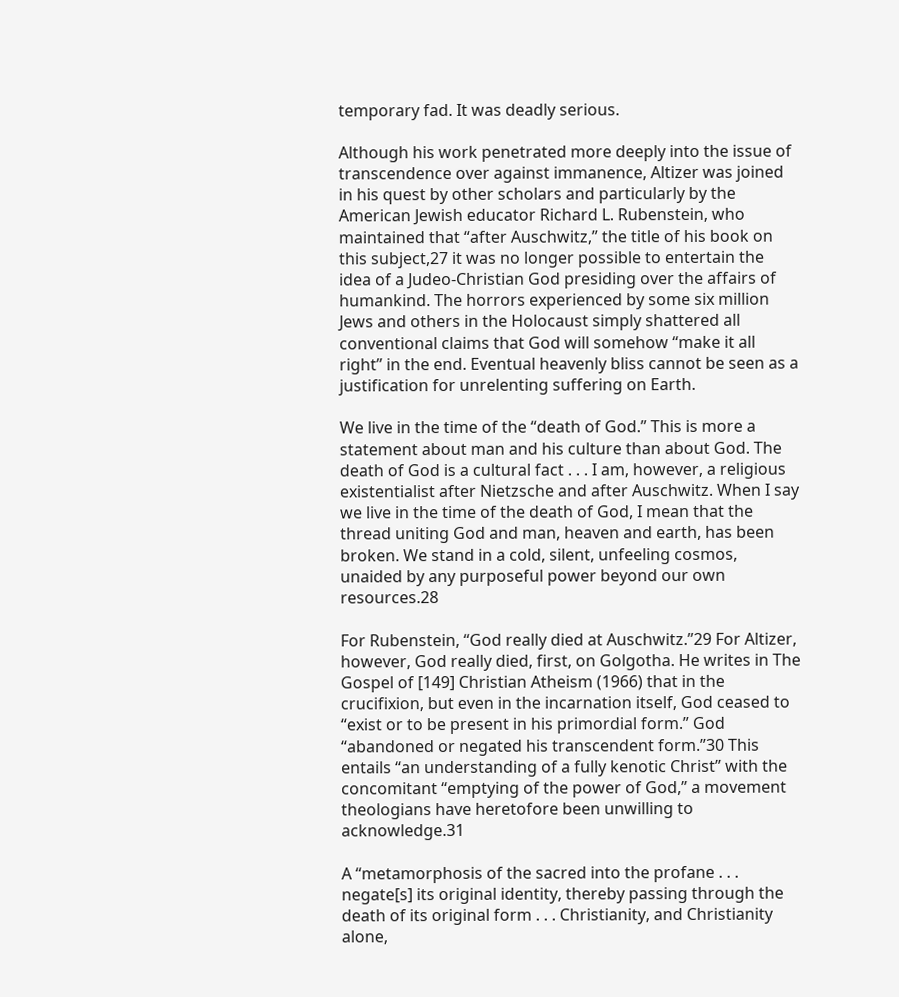temporary fad. It was deadly serious.

Although his work penetrated more deeply into the issue of transcendence over against immanence, Altizer was joined in his quest by other scholars and particularly by the American Jewish educator Richard L. Rubenstein, who maintained that “after Auschwitz,” the title of his book on this subject,27 it was no longer possible to entertain the idea of a Judeo-Christian God presiding over the affairs of humankind. The horrors experienced by some six million Jews and others in the Holocaust simply shattered all conventional claims that God will somehow “make it all right” in the end. Eventual heavenly bliss cannot be seen as a justification for unrelenting suffering on Earth.

We live in the time of the “death of God.” This is more a statement about man and his culture than about God. The death of God is a cultural fact . . . I am, however, a religious existentialist after Nietzsche and after Auschwitz. When I say we live in the time of the death of God, I mean that the thread uniting God and man, heaven and earth, has been broken. We stand in a cold, silent, unfeeling cosmos, unaided by any purposeful power beyond our own resources.28

For Rubenstein, “God really died at Auschwitz.”29 For Altizer, however, God really died, first, on Golgotha. He writes in The Gospel of [149] Christian Atheism (1966) that in the crucifixion, but even in the incarnation itself, God ceased to “exist or to be present in his primordial form.” God “abandoned or negated his transcendent form.”30 This entails “an understanding of a fully kenotic Christ” with the concomitant “emptying of the power of God,” a movement theologians have heretofore been unwilling to acknowledge.31

A “metamorphosis of the sacred into the profane . . . negate[s] its original identity, thereby passing through the death of its original form . . . Christianity, and Christianity alone,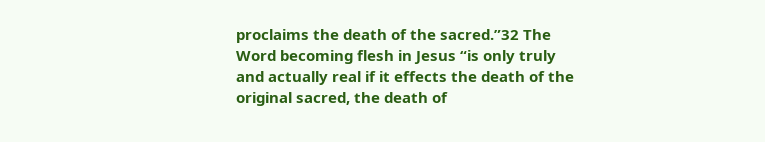proclaims the death of the sacred.”32 The Word becoming flesh in Jesus “is only truly and actually real if it effects the death of the original sacred, the death of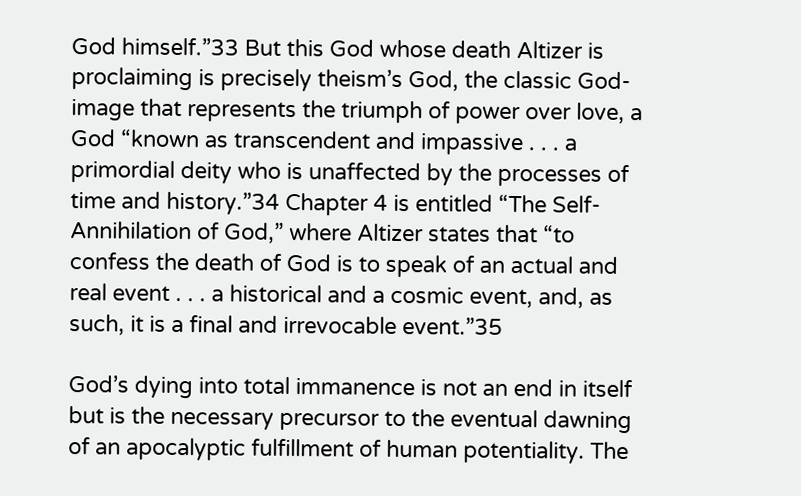God himself.”33 But this God whose death Altizer is proclaiming is precisely theism’s God, the classic God-image that represents the triumph of power over love, a God “known as transcendent and impassive . . . a primordial deity who is unaffected by the processes of time and history.”34 Chapter 4 is entitled “The Self-Annihilation of God,” where Altizer states that “to confess the death of God is to speak of an actual and real event . . . a historical and a cosmic event, and, as such, it is a final and irrevocable event.”35

God’s dying into total immanence is not an end in itself but is the necessary precursor to the eventual dawning of an apocalyptic fulfillment of human potentiality. The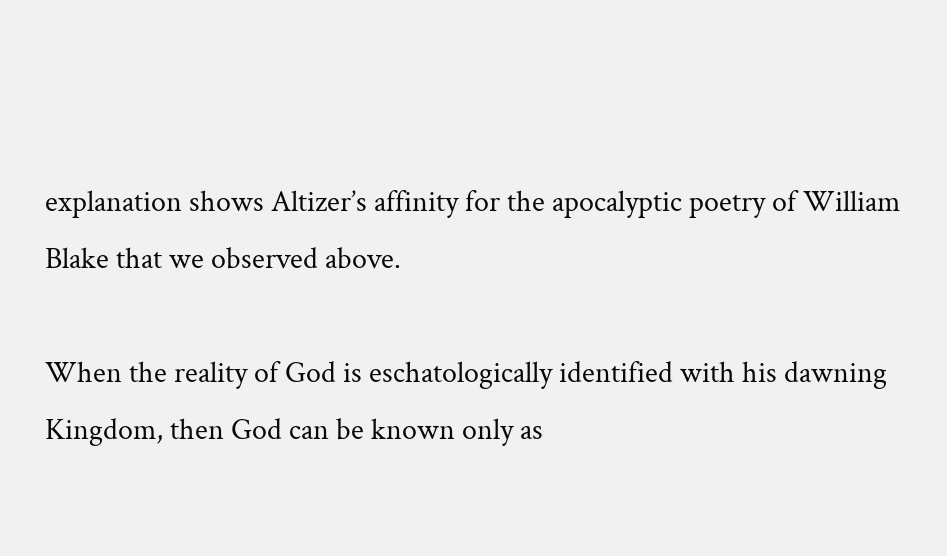explanation shows Altizer’s affinity for the apocalyptic poetry of William Blake that we observed above.

When the reality of God is eschatologically identified with his dawning Kingdom, then God can be known only as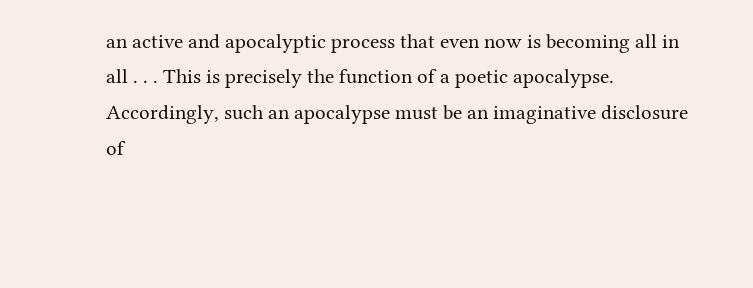an active and apocalyptic process that even now is becoming all in all . . . This is precisely the function of a poetic apocalypse. Accordingly, such an apocalypse must be an imaginative disclosure of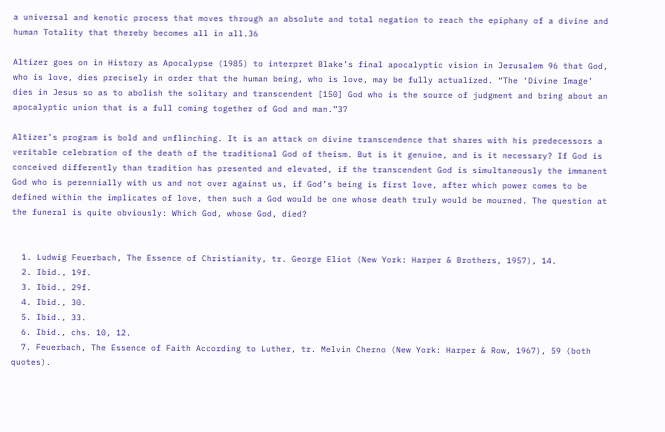a universal and kenotic process that moves through an absolute and total negation to reach the epiphany of a divine and human Totality that thereby becomes all in all.36

Altizer goes on in History as Apocalypse (1985) to interpret Blake’s final apocalyptic vision in Jerusalem 96 that God, who is love, dies precisely in order that the human being, who is love, may be fully actualized. “The ‘Divine Image’ dies in Jesus so as to abolish the solitary and transcendent [150] God who is the source of judgment and bring about an apocalyptic union that is a full coming together of God and man.”37

Altizer’s program is bold and unflinching. It is an attack on divine transcendence that shares with his predecessors a veritable celebration of the death of the traditional God of theism. But is it genuine, and is it necessary? If God is conceived differently than tradition has presented and elevated, if the transcendent God is simultaneously the immanent God who is perennially with us and not over against us, if God’s being is first love, after which power comes to be defined within the implicates of love, then such a God would be one whose death truly would be mourned. The question at the funeral is quite obviously: Which God, whose God, died?


  1. Ludwig Feuerbach, The Essence of Christianity, tr. George Eliot (New York: Harper & Brothers, 1957), 14.
  2. Ibid., 19f.
  3. Ibid., 29f.
  4. Ibid., 30.
  5. Ibid., 33.
  6. Ibid., chs. 10, 12.
  7. Feuerbach, The Essence of Faith According to Luther, tr. Melvin Cherno (New York: Harper & Row, 1967), 59 (both quotes).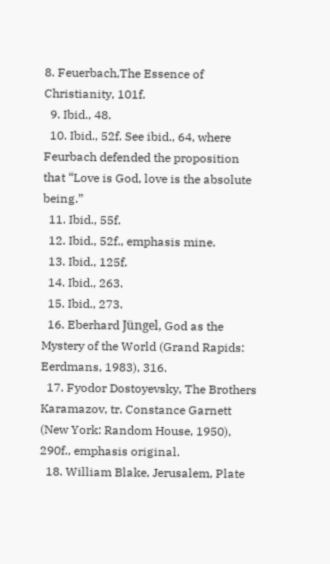8. Feuerbach,The Essence of Christianity, 101f.
  9. Ibid., 48.
  10. Ibid., 52f. See ibid., 64, where Feurbach defended the proposition that “Love is God, love is the absolute being.”
  11. Ibid., 55f.
  12. Ibid., 52f., emphasis mine.
  13. Ibid., 125f.
  14. Ibid., 263.
  15. Ibid., 273.
  16. Eberhard Jüngel, God as the Mystery of the World (Grand Rapids: Eerdmans, 1983), 316.
  17. Fyodor Dostoyevsky, The Brothers Karamazov, tr. Constance Garnett (New York: Random House, 1950), 290f., emphasis original.
  18. William Blake, Jerusalem, Plate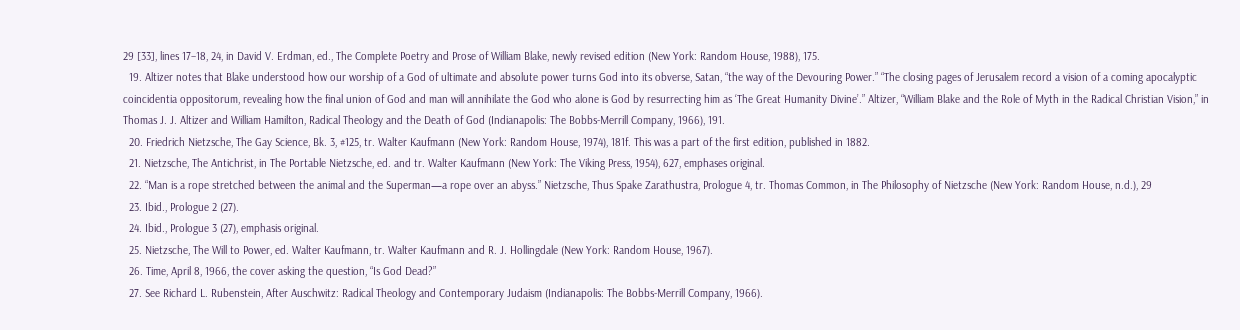29 [33], lines 17–18, 24, in David V. Erdman, ed., The Complete Poetry and Prose of William Blake, newly revised edition (New York: Random House, 1988), 175.
  19. Altizer notes that Blake understood how our worship of a God of ultimate and absolute power turns God into its obverse, Satan, “the way of the Devouring Power.” “The closing pages of Jerusalem record a vision of a coming apocalyptic coincidentia oppositorum, revealing how the final union of God and man will annihilate the God who alone is God by resurrecting him as ‘The Great Humanity Divine’.” Altizer, “William Blake and the Role of Myth in the Radical Christian Vision,” in Thomas J. J. Altizer and William Hamilton, Radical Theology and the Death of God (Indianapolis: The Bobbs-Merrill Company, 1966), 191.
  20. Friedrich Nietzsche, The Gay Science, Bk. 3, #125, tr. Walter Kaufmann (New York: Random House, 1974), 181f. This was a part of the first edition, published in 1882.
  21. Nietzsche, The Antichrist, in The Portable Nietzsche, ed. and tr. Walter Kaufmann (New York: The Viking Press, 1954), 627, emphases original.
  22. “Man is a rope stretched between the animal and the Superman—a rope over an abyss.” Nietzsche, Thus Spake Zarathustra, Prologue 4, tr. Thomas Common, in The Philosophy of Nietzsche (New York: Random House, n.d.), 29
  23. Ibid., Prologue 2 (27).
  24. Ibid., Prologue 3 (27), emphasis original.
  25. Nietzsche, The Will to Power, ed. Walter Kaufmann, tr. Walter Kaufmann and R. J. Hollingdale (New York: Random House, 1967).
  26. Time, April 8, 1966, the cover asking the question, “Is God Dead?”
  27. See Richard L. Rubenstein, After Auschwitz: Radical Theology and Contemporary Judaism (Indianapolis: The Bobbs-Merrill Company, 1966).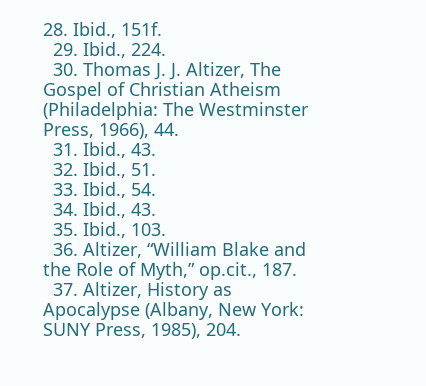28. Ibid., 151f.
  29. Ibid., 224.
  30. Thomas J. J. Altizer, The Gospel of Christian Atheism (Philadelphia: The Westminster Press, 1966), 44.
  31. Ibid., 43.
  32. Ibid., 51.
  33. Ibid., 54.
  34. Ibid., 43.
  35. Ibid., 103.
  36. Altizer, “William Blake and the Role of Myth,” op.cit., 187.
  37. Altizer, History as Apocalypse (Albany, New York: SUNY Press, 1985), 204.